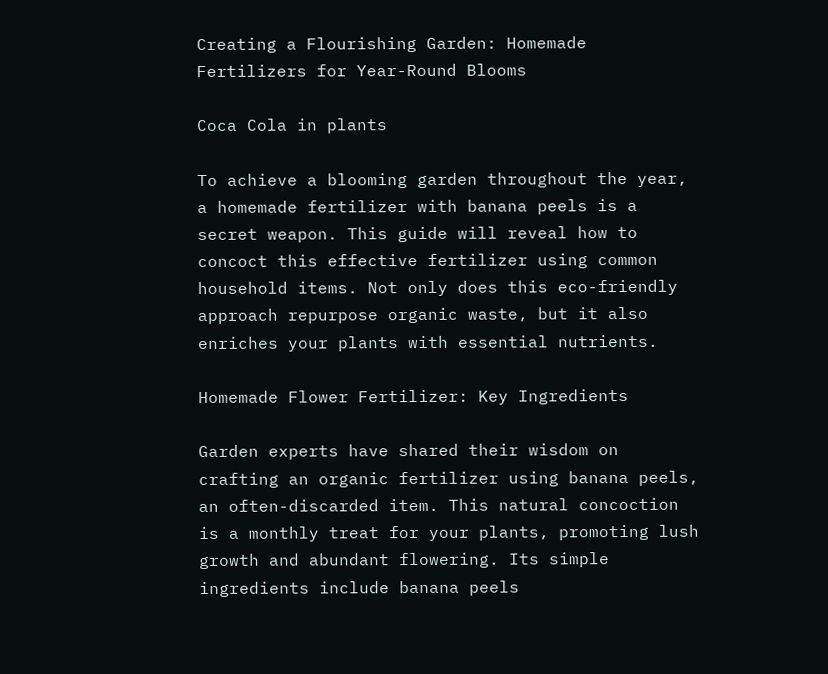Creating a Flourishing Garden: Homemade Fertilizers for Year-Round Blooms

Coca Cola in plants

To achieve a blooming garden throughout the year, a homemade fertilizer with banana peels is a secret weapon. This guide will reveal how to concoct this effective fertilizer using common household items. Not only does this eco-friendly approach repurpose organic waste, but it also enriches your plants with essential nutrients.

Homemade Flower Fertilizer: Key Ingredients

Garden experts have shared their wisdom on crafting an organic fertilizer using banana peels, an often-discarded item. This natural concoction is a monthly treat for your plants, promoting lush growth and abundant flowering. Its simple ingredients include banana peels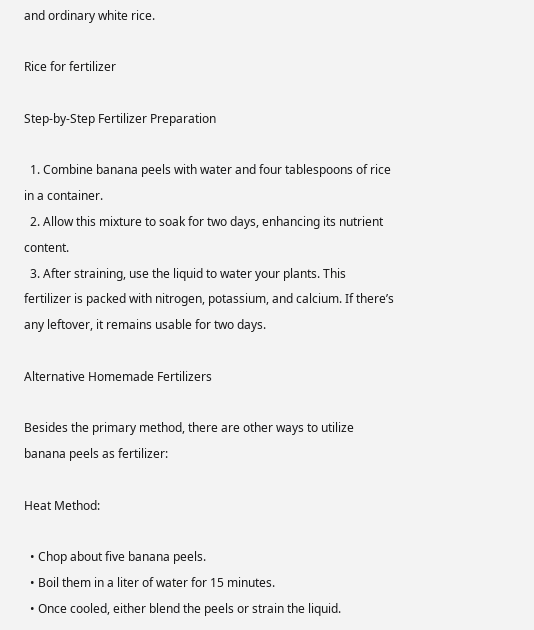and ordinary white rice.

Rice for fertilizer

Step-by-Step Fertilizer Preparation

  1. Combine banana peels with water and four tablespoons of rice in a container.
  2. Allow this mixture to soak for two days, enhancing its nutrient content.
  3. After straining, use the liquid to water your plants. This fertilizer is packed with nitrogen, potassium, and calcium. If there’s any leftover, it remains usable for two days.

Alternative Homemade Fertilizers

Besides the primary method, there are other ways to utilize banana peels as fertilizer:

Heat Method:

  • Chop about five banana peels.
  • Boil them in a liter of water for 15 minutes.
  • Once cooled, either blend the peels or strain the liquid.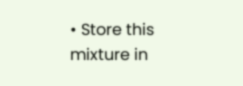• Store this mixture in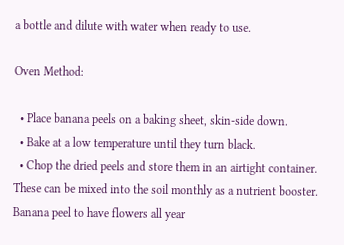a bottle and dilute with water when ready to use.

Oven Method:

  • Place banana peels on a baking sheet, skin-side down.
  • Bake at a low temperature until they turn black.
  • Chop the dried peels and store them in an airtight container. These can be mixed into the soil monthly as a nutrient booster.
Banana peel to have flowers all year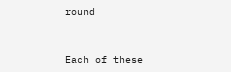round


Each of these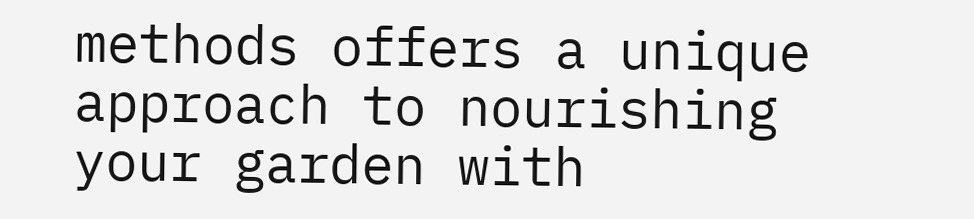methods offers a unique approach to nourishing your garden with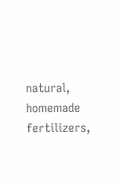natural, homemade fertilizers,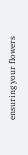ensuring your flowers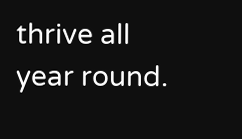thrive all year round.